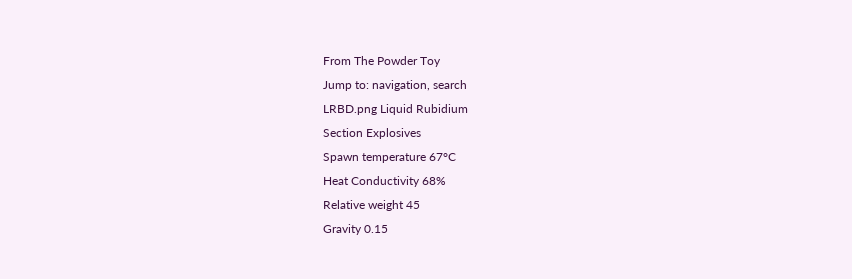From The Powder Toy
Jump to: navigation, search
LRBD.png Liquid Rubidium
Section Explosives
Spawn temperature 67°C
Heat Conductivity 68%
Relative weight 45
Gravity 0.15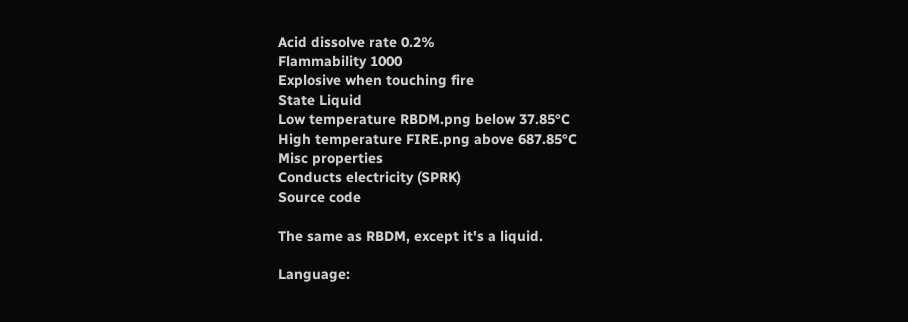Acid dissolve rate 0.2%
Flammability 1000
Explosive when touching fire
State Liquid
Low temperature RBDM.png below 37.85°C
High temperature FIRE.png above 687.85°C
Misc properties
Conducts electricity (SPRK)
Source code

The same as RBDM, except it's a liquid.

Language: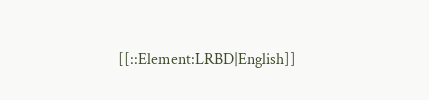[[::Element:LRBD|English]]